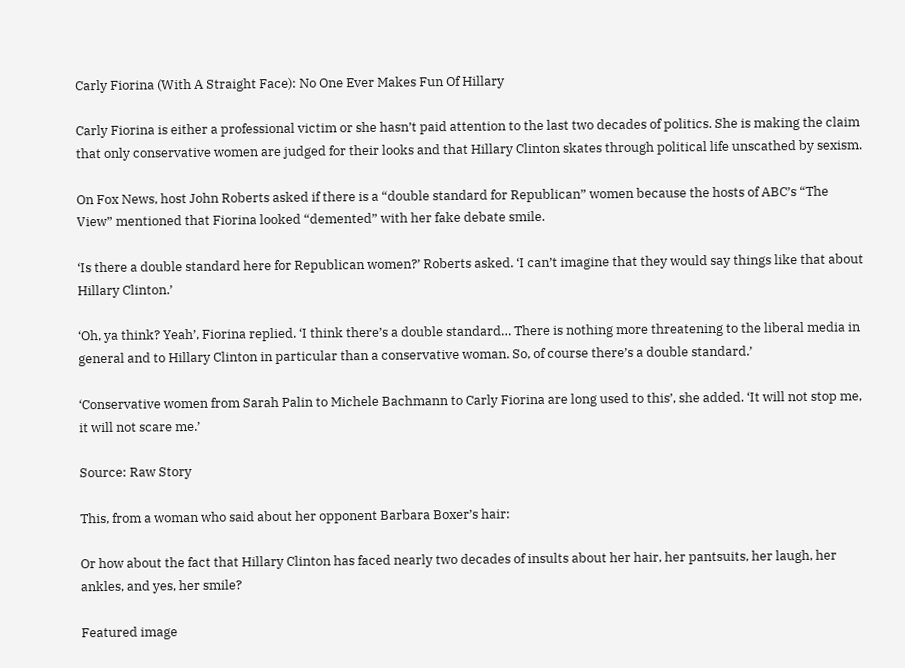Carly Fiorina (With A Straight Face): No One Ever Makes Fun Of Hillary

Carly Fiorina is either a professional victim or she hasn’t paid attention to the last two decades of politics. She is making the claim that only conservative women are judged for their looks and that Hillary Clinton skates through political life unscathed by sexism.

On Fox News, host John Roberts asked if there is a “double standard for Republican” women because the hosts of ABC’s “The View” mentioned that Fiorina looked “demented” with her fake debate smile.

‘Is there a double standard here for Republican women?’ Roberts asked. ‘I can’t imagine that they would say things like that about Hillary Clinton.’

‘Oh, ya think? Yeah’, Fiorina replied. ‘I think there’s a double standard… There is nothing more threatening to the liberal media in general and to Hillary Clinton in particular than a conservative woman. So, of course there’s a double standard.’

‘Conservative women from Sarah Palin to Michele Bachmann to Carly Fiorina are long used to this’, she added. ‘It will not stop me, it will not scare me.’

Source: Raw Story

This, from a woman who said about her opponent Barbara Boxer’s hair:

Or how about the fact that Hillary Clinton has faced nearly two decades of insults about her hair, her pantsuits, her laugh, her ankles, and yes, her smile?

Featured image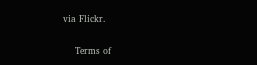via Flickr.

    Terms of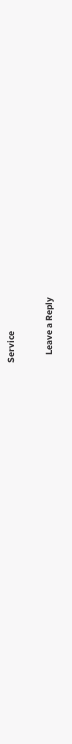Service

    Leave a Reply